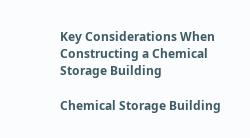Key Considerations When Constructing a Chemical Storage Building

Chemical Storage Building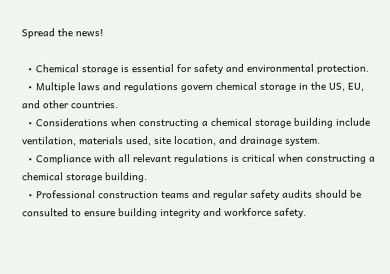Spread the news!

  • Chemical storage is essential for safety and environmental protection.
  • Multiple laws and regulations govern chemical storage in the US, EU, and other countries.
  • Considerations when constructing a chemical storage building include ventilation, materials used, site location, and drainage system.
  • Compliance with all relevant regulations is critical when constructing a chemical storage building.
  • Professional construction teams and regular safety audits should be consulted to ensure building integrity and workforce safety.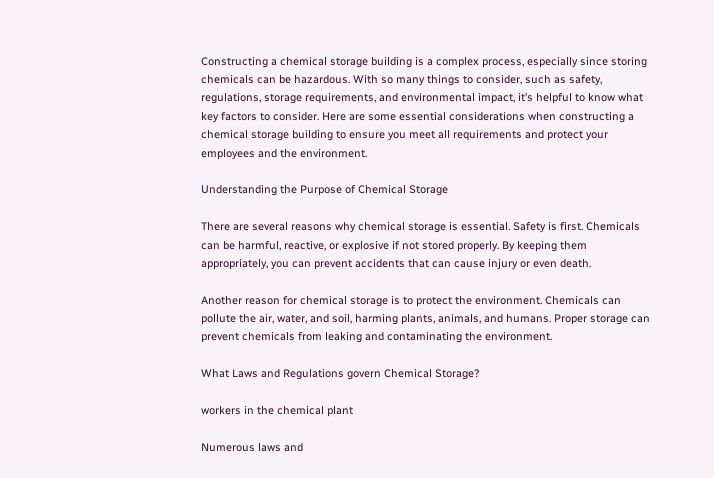Constructing a chemical storage building is a complex process, especially since storing chemicals can be hazardous. With so many things to consider, such as safety, regulations, storage requirements, and environmental impact, it’s helpful to know what key factors to consider. Here are some essential considerations when constructing a chemical storage building to ensure you meet all requirements and protect your employees and the environment.

Understanding the Purpose of Chemical Storage

There are several reasons why chemical storage is essential. Safety is first. Chemicals can be harmful, reactive, or explosive if not stored properly. By keeping them appropriately, you can prevent accidents that can cause injury or even death.

Another reason for chemical storage is to protect the environment. Chemicals can pollute the air, water, and soil, harming plants, animals, and humans. Proper storage can prevent chemicals from leaking and contaminating the environment.

What Laws and Regulations govern Chemical Storage?

workers in the chemical plant

Numerous laws and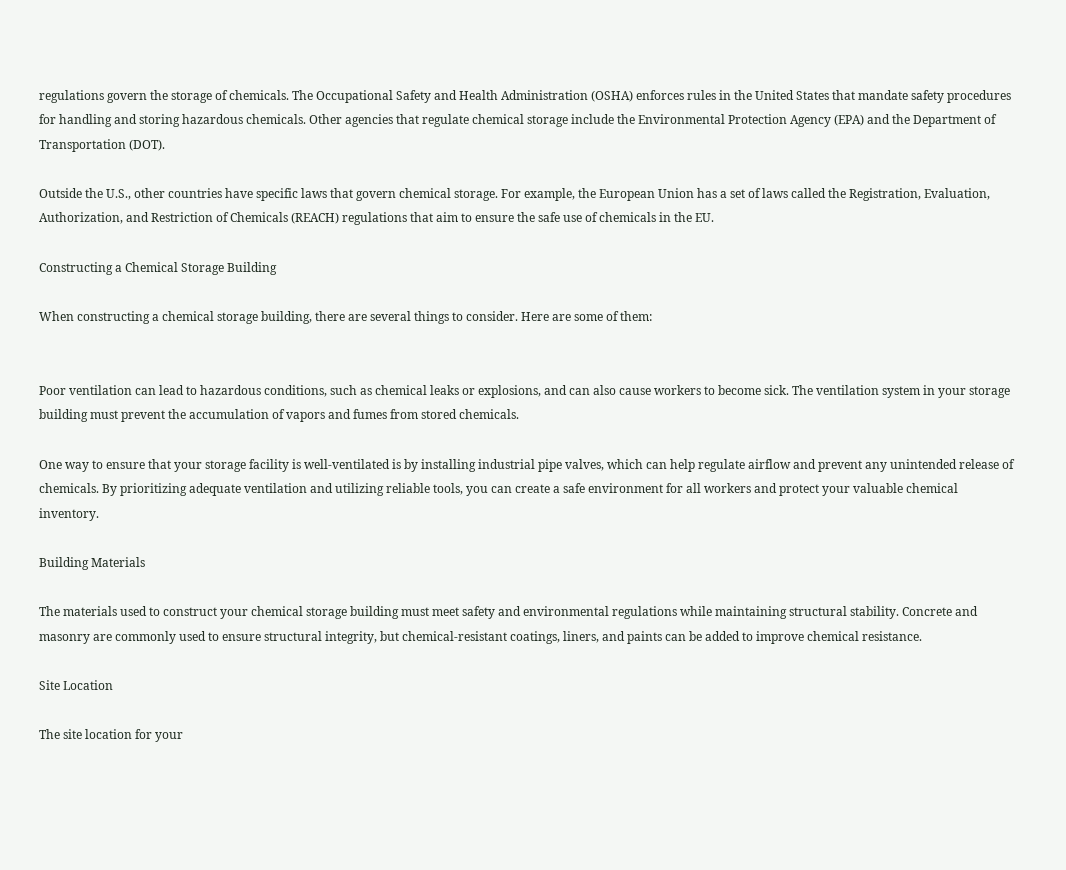regulations govern the storage of chemicals. The Occupational Safety and Health Administration (OSHA) enforces rules in the United States that mandate safety procedures for handling and storing hazardous chemicals. Other agencies that regulate chemical storage include the Environmental Protection Agency (EPA) and the Department of Transportation (DOT).

Outside the U.S., other countries have specific laws that govern chemical storage. For example, the European Union has a set of laws called the Registration, Evaluation, Authorization, and Restriction of Chemicals (REACH) regulations that aim to ensure the safe use of chemicals in the EU.

Constructing a Chemical Storage Building

When constructing a chemical storage building, there are several things to consider. Here are some of them:


Poor ventilation can lead to hazardous conditions, such as chemical leaks or explosions, and can also cause workers to become sick. The ventilation system in your storage building must prevent the accumulation of vapors and fumes from stored chemicals.

One way to ensure that your storage facility is well-ventilated is by installing industrial pipe valves, which can help regulate airflow and prevent any unintended release of chemicals. By prioritizing adequate ventilation and utilizing reliable tools, you can create a safe environment for all workers and protect your valuable chemical inventory.

Building Materials

The materials used to construct your chemical storage building must meet safety and environmental regulations while maintaining structural stability. Concrete and masonry are commonly used to ensure structural integrity, but chemical-resistant coatings, liners, and paints can be added to improve chemical resistance.

Site Location

The site location for your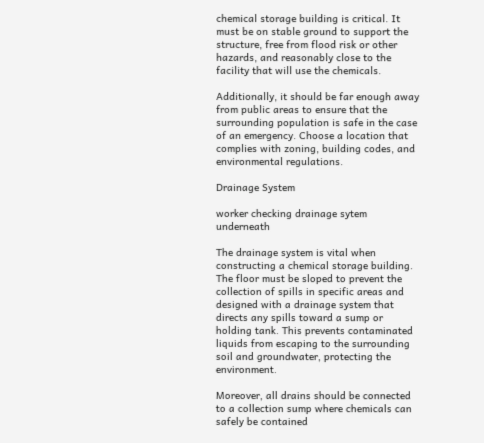chemical storage building is critical. It must be on stable ground to support the structure, free from flood risk or other hazards, and reasonably close to the facility that will use the chemicals.

Additionally, it should be far enough away from public areas to ensure that the surrounding population is safe in the case of an emergency. Choose a location that complies with zoning, building codes, and environmental regulations.

Drainage System

worker checking drainage sytem underneath

The drainage system is vital when constructing a chemical storage building. The floor must be sloped to prevent the collection of spills in specific areas and designed with a drainage system that directs any spills toward a sump or holding tank. This prevents contaminated liquids from escaping to the surrounding soil and groundwater, protecting the environment.

Moreover, all drains should be connected to a collection sump where chemicals can safely be contained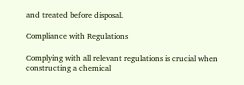and treated before disposal.

Compliance with Regulations

Complying with all relevant regulations is crucial when constructing a chemical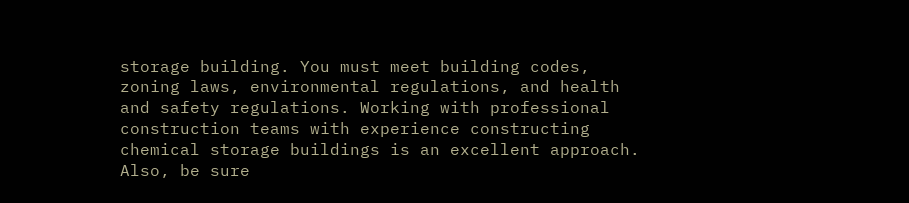storage building. You must meet building codes, zoning laws, environmental regulations, and health and safety regulations. Working with professional construction teams with experience constructing chemical storage buildings is an excellent approach. Also, be sure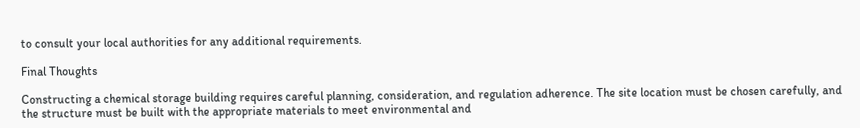to consult your local authorities for any additional requirements.

Final Thoughts

Constructing a chemical storage building requires careful planning, consideration, and regulation adherence. The site location must be chosen carefully, and the structure must be built with the appropriate materials to meet environmental and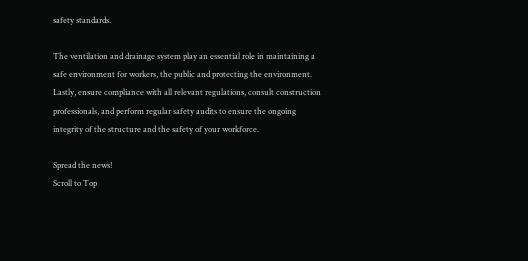safety standards.

The ventilation and drainage system play an essential role in maintaining a safe environment for workers, the public and protecting the environment. Lastly, ensure compliance with all relevant regulations, consult construction professionals, and perform regular safety audits to ensure the ongoing integrity of the structure and the safety of your workforce.

Spread the news!
Scroll to Top